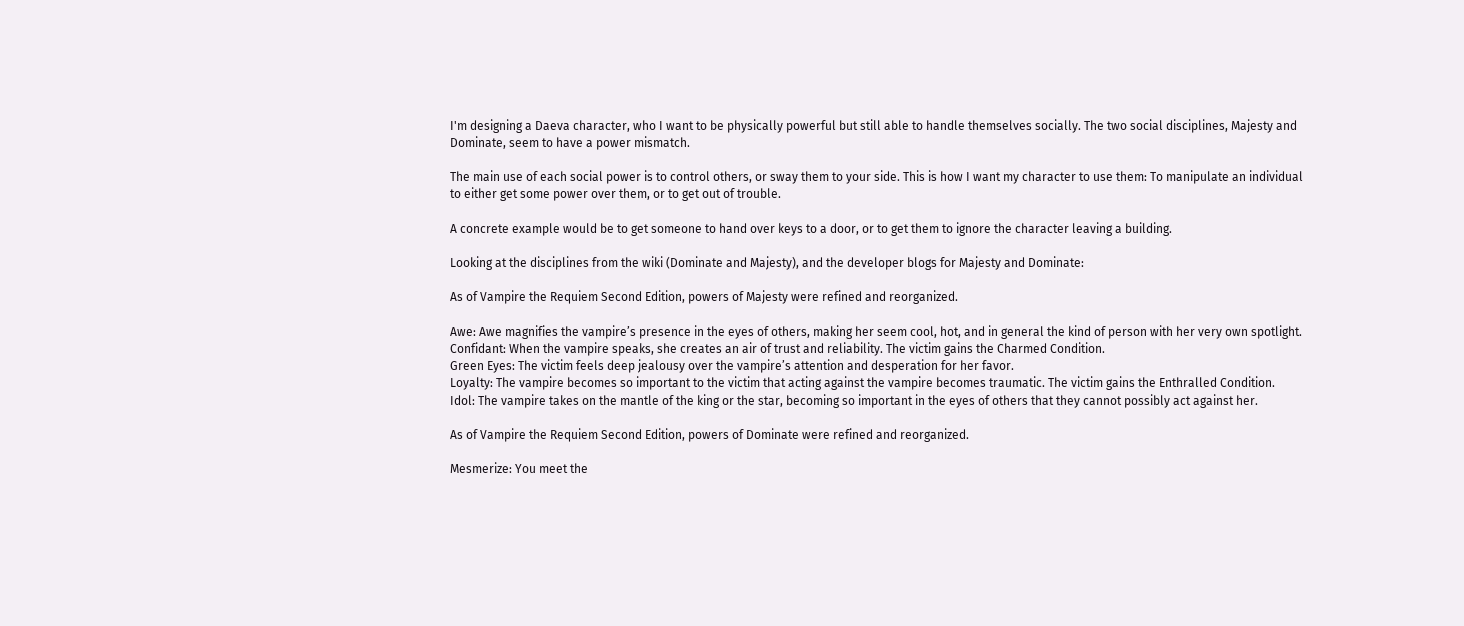I'm designing a Daeva character, who I want to be physically powerful but still able to handle themselves socially. The two social disciplines, Majesty and Dominate, seem to have a power mismatch.

The main use of each social power is to control others, or sway them to your side. This is how I want my character to use them: To manipulate an individual to either get some power over them, or to get out of trouble.

A concrete example would be to get someone to hand over keys to a door, or to get them to ignore the character leaving a building.

Looking at the disciplines from the wiki (Dominate and Majesty), and the developer blogs for Majesty and Dominate:

As of Vampire the Requiem Second Edition, powers of Majesty were refined and reorganized.

Awe: Awe magnifies the vampire’s presence in the eyes of others, making her seem cool, hot, and in general the kind of person with her very own spotlight.
Confidant: When the vampire speaks, she creates an air of trust and reliability. The victim gains the Charmed Condition.
Green Eyes: The victim feels deep jealousy over the vampire’s attention and desperation for her favor.
Loyalty: The vampire becomes so important to the victim that acting against the vampire becomes traumatic. The victim gains the Enthralled Condition.
Idol: The vampire takes on the mantle of the king or the star, becoming so important in the eyes of others that they cannot possibly act against her.

As of Vampire the Requiem Second Edition, powers of Dominate were refined and reorganized.

Mesmerize: You meet the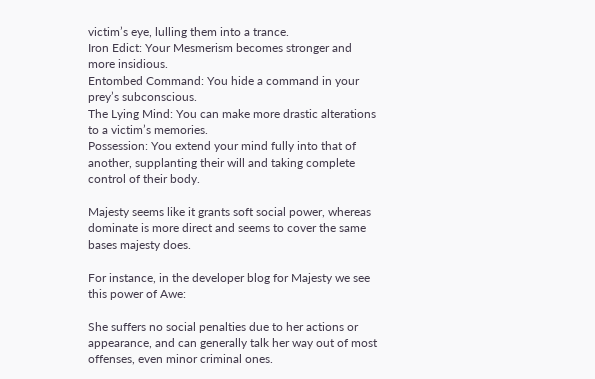victim’s eye, lulling them into a trance.
Iron Edict: Your Mesmerism becomes stronger and more insidious.
Entombed Command: You hide a command in your prey’s subconscious.
The Lying Mind: You can make more drastic alterations to a victim’s memories.
Possession: You extend your mind fully into that of another, supplanting their will and taking complete control of their body.

Majesty seems like it grants soft social power, whereas dominate is more direct and seems to cover the same bases majesty does.

For instance, in the developer blog for Majesty we see this power of Awe:

She suffers no social penalties due to her actions or appearance, and can generally talk her way out of most offenses, even minor criminal ones.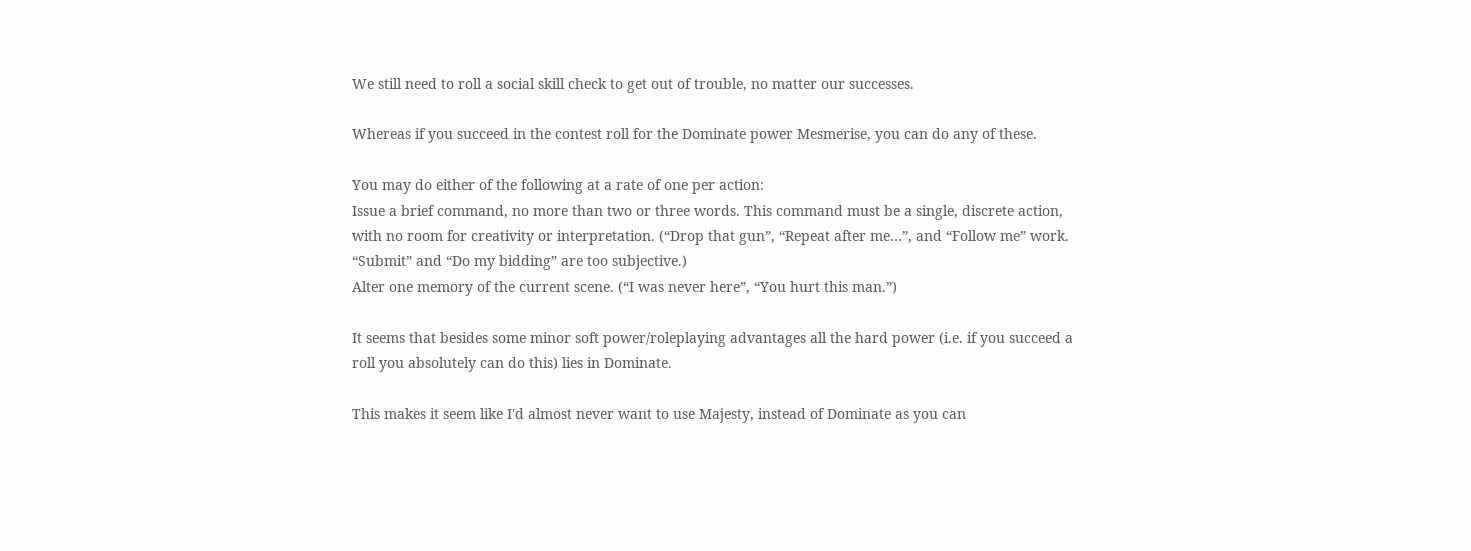We still need to roll a social skill check to get out of trouble, no matter our successes.

Whereas if you succeed in the contest roll for the Dominate power Mesmerise, you can do any of these.

You may do either of the following at a rate of one per action:
Issue a brief command, no more than two or three words. This command must be a single, discrete action, with no room for creativity or interpretation. (“Drop that gun”, “Repeat after me…”, and “Follow me” work. “Submit” and “Do my bidding” are too subjective.)
Alter one memory of the current scene. (“I was never here”, “You hurt this man.”)

It seems that besides some minor soft power/roleplaying advantages all the hard power (i.e. if you succeed a roll you absolutely can do this) lies in Dominate.

This makes it seem like I'd almost never want to use Majesty, instead of Dominate as you can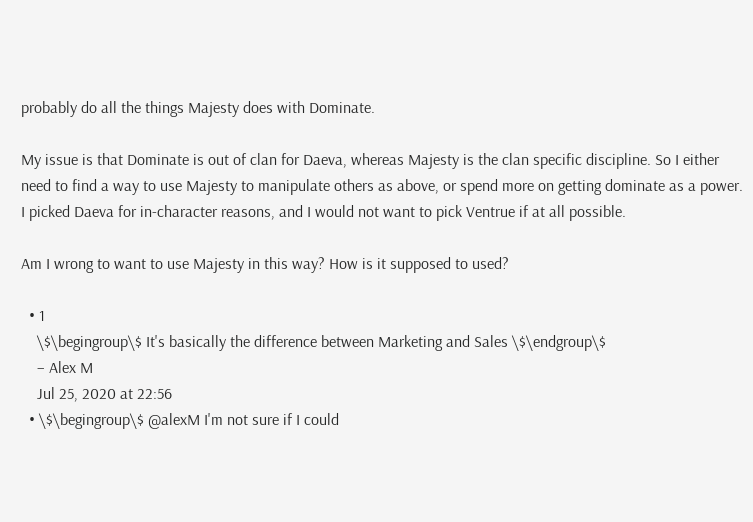probably do all the things Majesty does with Dominate.

My issue is that Dominate is out of clan for Daeva, whereas Majesty is the clan specific discipline. So I either need to find a way to use Majesty to manipulate others as above, or spend more on getting dominate as a power. I picked Daeva for in-character reasons, and I would not want to pick Ventrue if at all possible.

Am I wrong to want to use Majesty in this way? How is it supposed to used?

  • 1
    \$\begingroup\$ It's basically the difference between Marketing and Sales \$\endgroup\$
    – Alex M
    Jul 25, 2020 at 22:56
  • \$\begingroup\$ @alexM I'm not sure if I could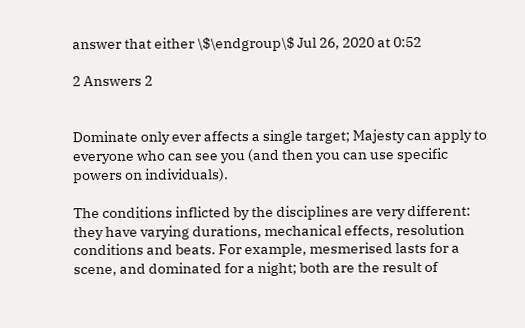answer that either \$\endgroup\$ Jul 26, 2020 at 0:52

2 Answers 2


Dominate only ever affects a single target; Majesty can apply to everyone who can see you (and then you can use specific powers on individuals).

The conditions inflicted by the disciplines are very different: they have varying durations, mechanical effects, resolution conditions and beats. For example, mesmerised lasts for a scene, and dominated for a night; both are the result of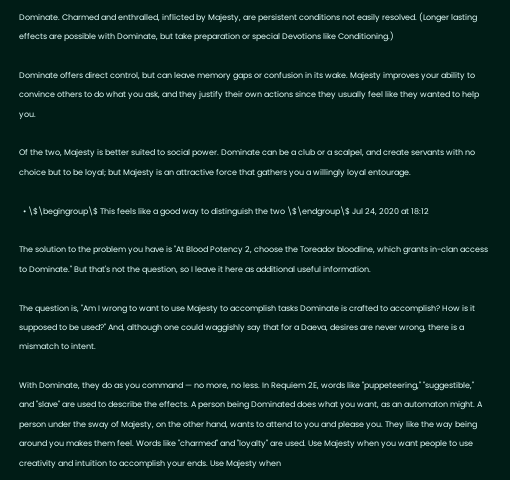Dominate. Charmed and enthralled, inflicted by Majesty, are persistent conditions not easily resolved. (Longer lasting effects are possible with Dominate, but take preparation or special Devotions like Conditioning.)

Dominate offers direct control, but can leave memory gaps or confusion in its wake. Majesty improves your ability to convince others to do what you ask, and they justify their own actions since they usually feel like they wanted to help you.

Of the two, Majesty is better suited to social power. Dominate can be a club or a scalpel, and create servants with no choice but to be loyal; but Majesty is an attractive force that gathers you a willingly loyal entourage.

  • \$\begingroup\$ This feels like a good way to distinguish the two \$\endgroup\$ Jul 24, 2020 at 18:12

The solution to the problem you have is "At Blood Potency 2, choose the Toreador bloodline, which grants in-clan access to Dominate." But that's not the question, so I leave it here as additional useful information.

The question is, "Am I wrong to want to use Majesty to accomplish tasks Dominate is crafted to accomplish? How is it supposed to be used?" And, although one could waggishly say that for a Daeva, desires are never wrong, there is a mismatch to intent.

With Dominate, they do as you command — no more, no less. In Requiem 2E, words like "puppeteering," "suggestible," and "slave" are used to describe the effects. A person being Dominated does what you want, as an automaton might. A person under the sway of Majesty, on the other hand, wants to attend to you and please you. They like the way being around you makes them feel. Words like "charmed" and "loyalty" are used. Use Majesty when you want people to use creativity and intuition to accomplish your ends. Use Majesty when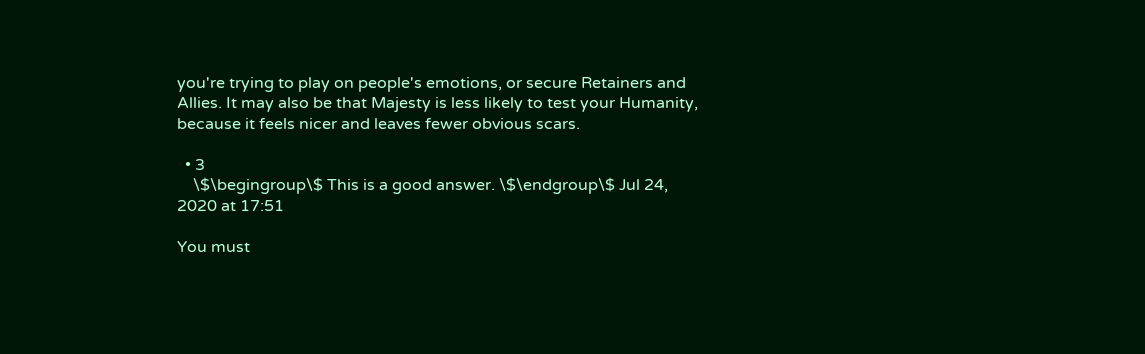you're trying to play on people's emotions, or secure Retainers and Allies. It may also be that Majesty is less likely to test your Humanity, because it feels nicer and leaves fewer obvious scars.

  • 3
    \$\begingroup\$ This is a good answer. \$\endgroup\$ Jul 24, 2020 at 17:51

You must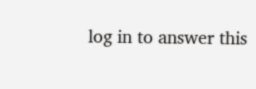log in to answer this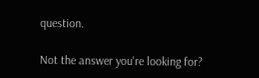question.

Not the answer you're looking for?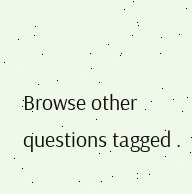Browse other questions tagged .